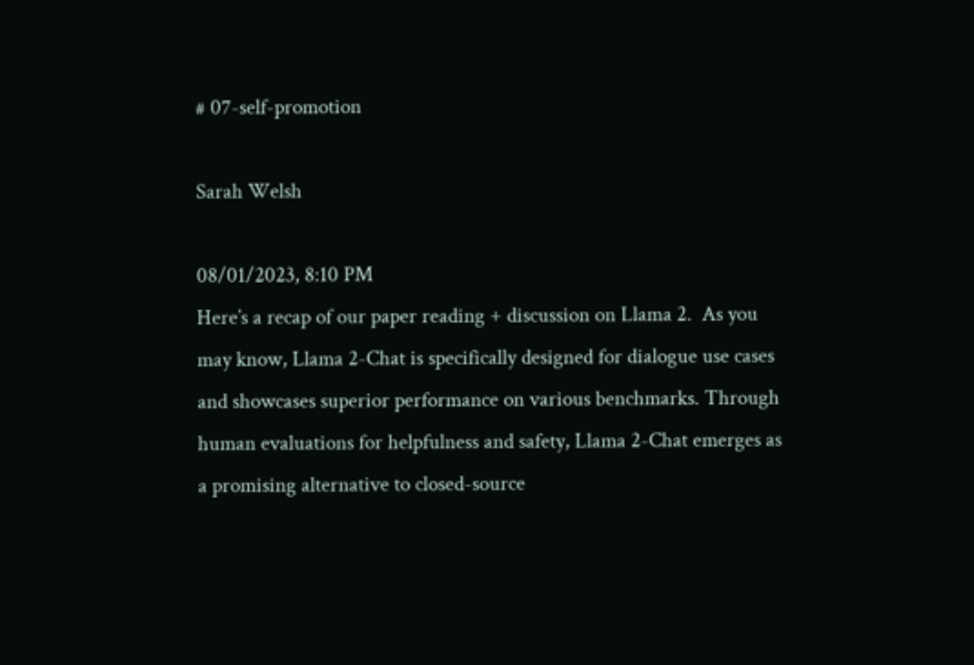# 07-self-promotion

Sarah Welsh

08/01/2023, 8:10 PM
Here’s a recap of our paper reading + discussion on Llama 2.  As you may know, Llama 2-Chat is specifically designed for dialogue use cases and showcases superior performance on various benchmarks. Through human evaluations for helpfulness and safety, Llama 2-Chat emerges as a promising alternative to closed-source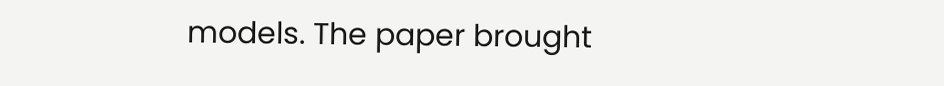models. The paper brought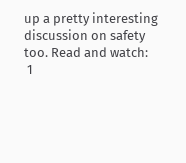up a pretty interesting discussion on safety too. Read and watch:
 1